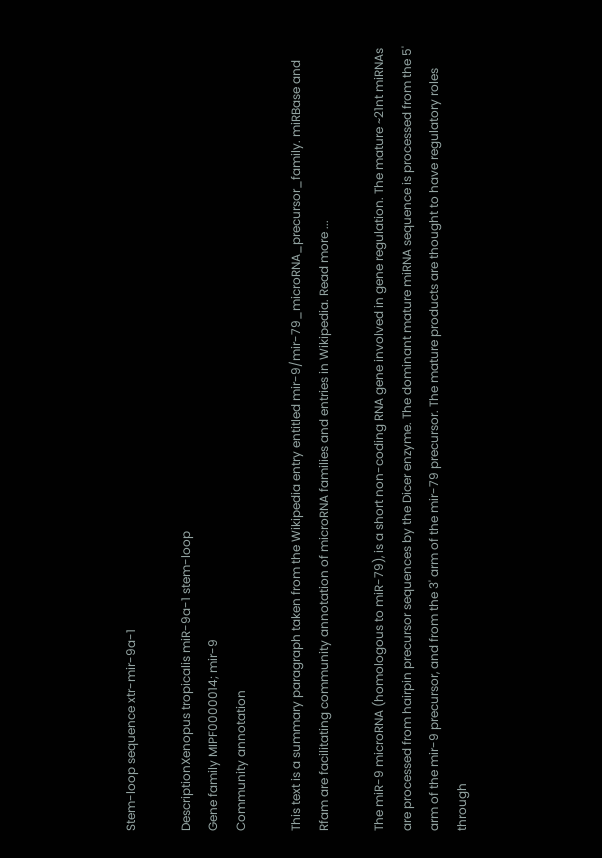Stem-loop sequence xtr-mir-9a-1

DescriptionXenopus tropicalis miR-9a-1 stem-loop
Gene family MIPF0000014; mir-9
Community annotation

This text is a summary paragraph taken from the Wikipedia entry entitled mir-9/mir-79_microRNA_precursor_family. miRBase and Rfam are facilitating community annotation of microRNA families and entries in Wikipedia. Read more ...

The miR-9 microRNA (homologous to miR-79), is a short non-coding RNA gene involved in gene regulation. The mature ~21nt miRNAs are processed from hairpin precursor sequences by the Dicer enzyme. The dominant mature miRNA sequence is processed from the 5' arm of the mir-9 precursor, and from the 3' arm of the mir-79 precursor. The mature products are thought to have regulatory roles through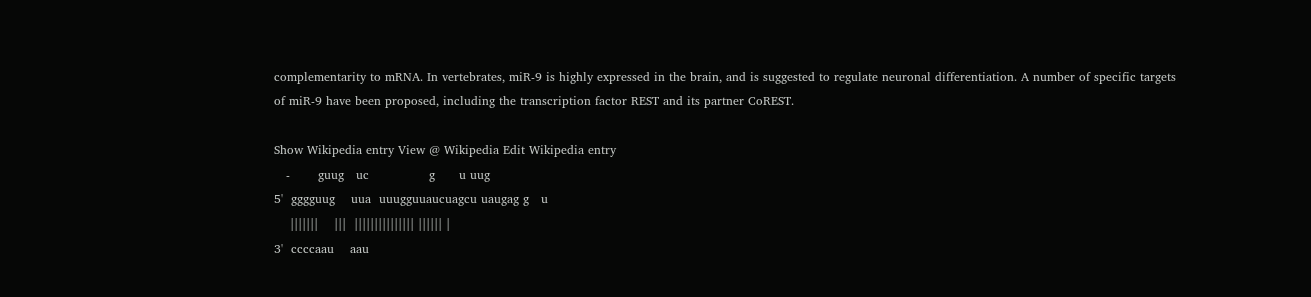complementarity to mRNA. In vertebrates, miR-9 is highly expressed in the brain, and is suggested to regulate neuronal differentiation. A number of specific targets of miR-9 have been proposed, including the transcription factor REST and its partner CoREST.

Show Wikipedia entry View @ Wikipedia Edit Wikipedia entry
   -       guug   uc               g      u uug
5'  gggguug    uua  uuugguuaucuagcu uaugag g   u
    |||||||    |||  ||||||||||||||| |||||| |
3'  ccccaau    aau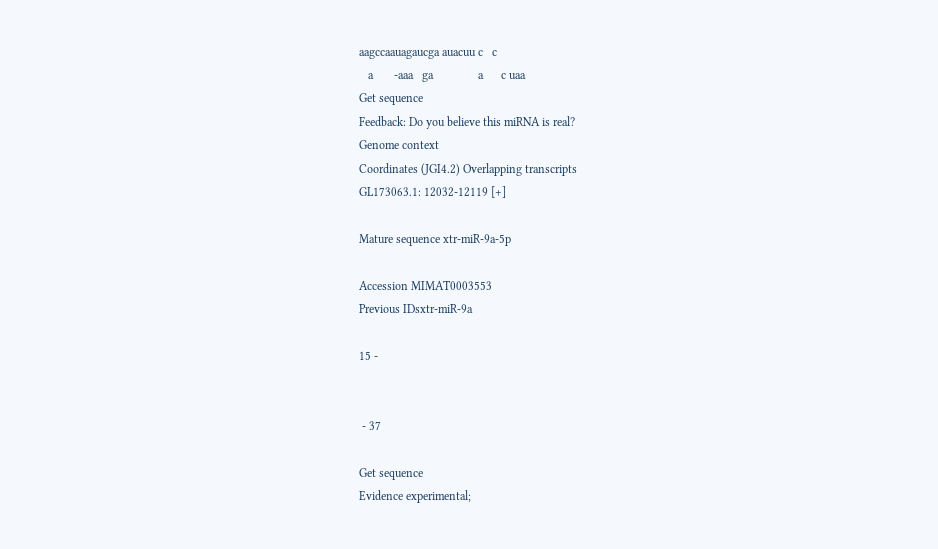aagccaauagaucga auacuu c   c
   a       -aaa   ga               a      c uaa
Get sequence
Feedback: Do you believe this miRNA is real?
Genome context
Coordinates (JGI4.2) Overlapping transcripts
GL173063.1: 12032-12119 [+]

Mature sequence xtr-miR-9a-5p

Accession MIMAT0003553
Previous IDsxtr-miR-9a

15 -


 - 37

Get sequence
Evidence experimental;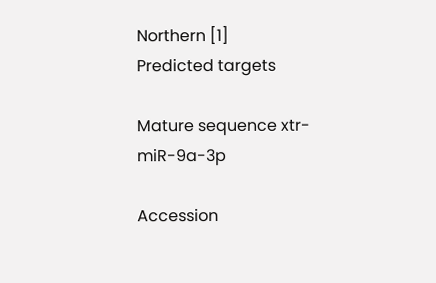Northern [1]
Predicted targets

Mature sequence xtr-miR-9a-3p

Accession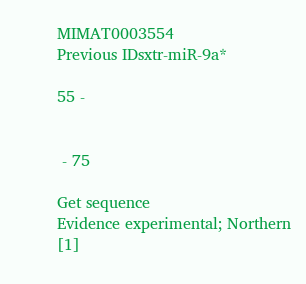MIMAT0003554
Previous IDsxtr-miR-9a*

55 -


 - 75

Get sequence
Evidence experimental; Northern [1]